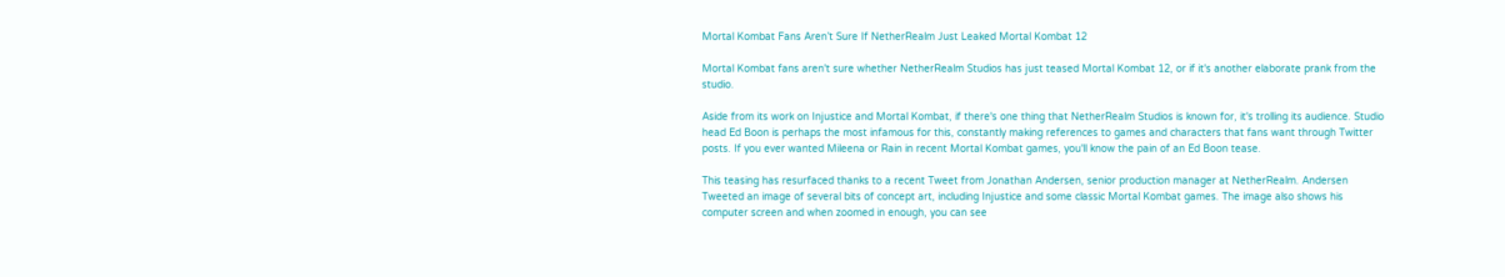Mortal Kombat Fans Aren’t Sure If NetherRealm Just Leaked Mortal Kombat 12

Mortal Kombat fans aren't sure whether NetherRealm Studios has just teased Mortal Kombat 12, or if it's another elaborate prank from the studio.

Aside from its work on Injustice and Mortal Kombat, if there's one thing that NetherRealm Studios is known for, it's trolling its audience. Studio head Ed Boon is perhaps the most infamous for this, constantly making references to games and characters that fans want through Twitter posts. If you ever wanted Mileena or Rain in recent Mortal Kombat games, you'll know the pain of an Ed Boon tease.

This teasing has resurfaced thanks to a recent Tweet from Jonathan Andersen, senior production manager at NetherRealm. Andersen Tweeted an image of several bits of concept art, including Injustice and some classic Mortal Kombat games. The image also shows his computer screen and when zoomed in enough, you can see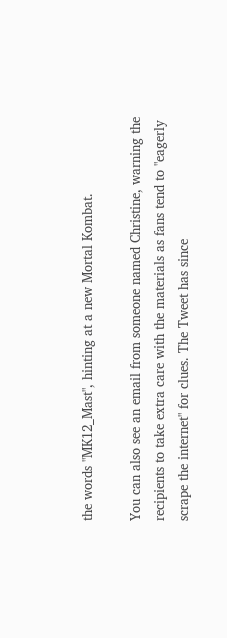the words "MK12_Mast", hinting at a new Mortal Kombat.

You can also see an email from someone named Christine, warning the recipients to take extra care with the materials as fans tend to "eagerly scrape the internet" for clues. The Tweet has since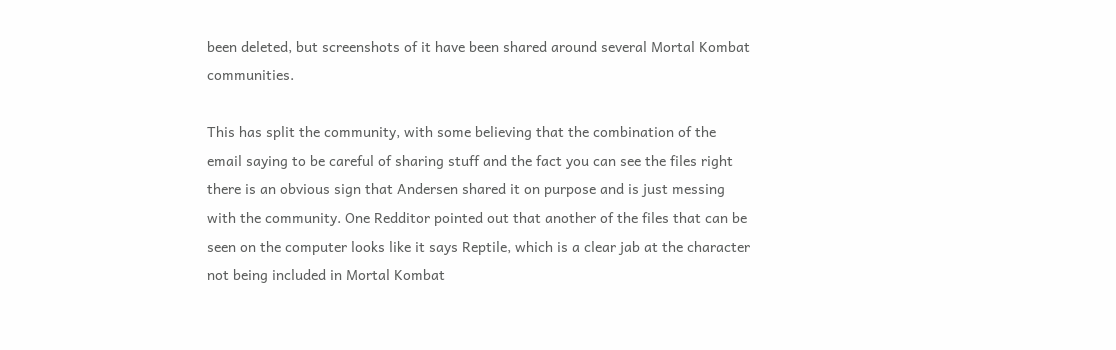been deleted, but screenshots of it have been shared around several Mortal Kombat communities.

This has split the community, with some believing that the combination of the email saying to be careful of sharing stuff and the fact you can see the files right there is an obvious sign that Andersen shared it on purpose and is just messing with the community. One Redditor pointed out that another of the files that can be seen on the computer looks like it says Reptile, which is a clear jab at the character not being included in Mortal Kombat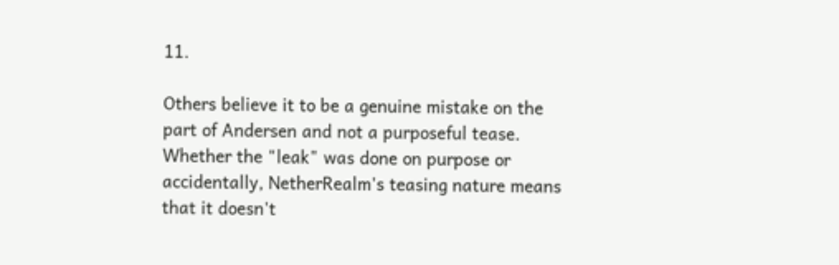11.

Others believe it to be a genuine mistake on the part of Andersen and not a purposeful tease. Whether the "leak" was done on purpose or accidentally, NetherRealm's teasing nature means that it doesn't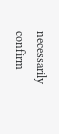necessarily confirm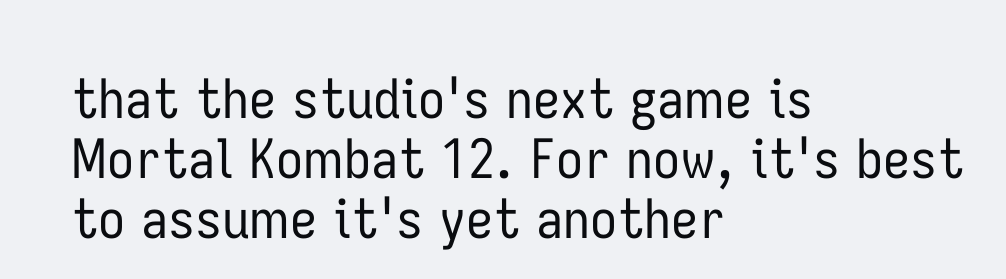that the studio's next game is Mortal Kombat 12. For now, it's best to assume it's yet another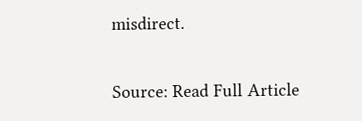misdirect.

Source: Read Full Article